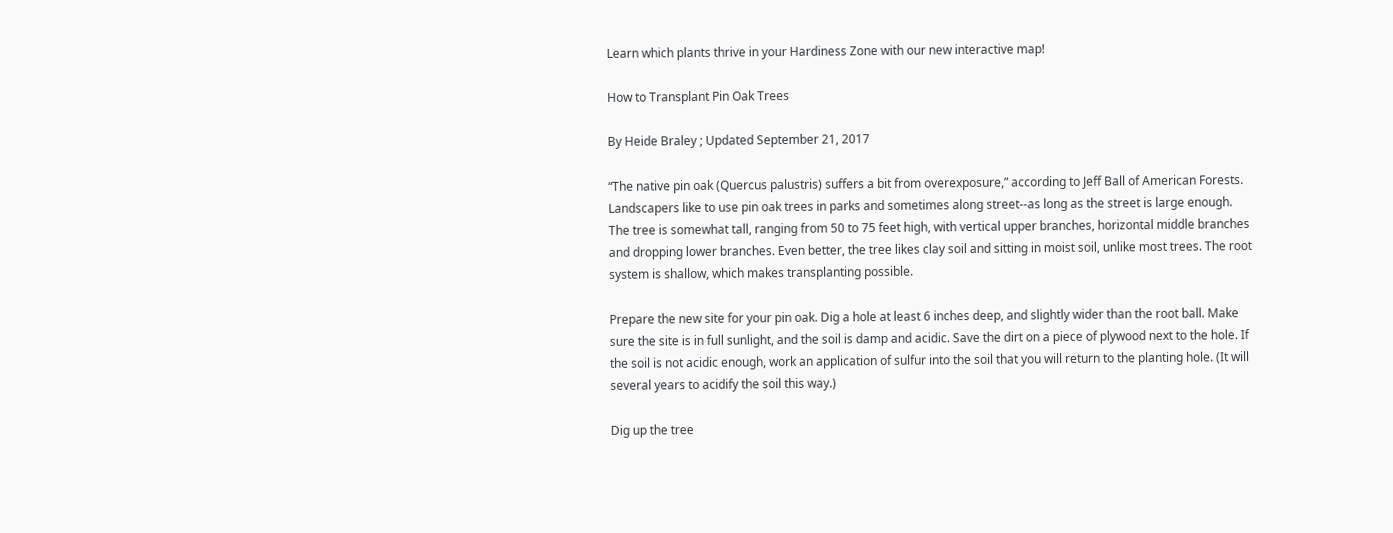Learn which plants thrive in your Hardiness Zone with our new interactive map!

How to Transplant Pin Oak Trees

By Heide Braley ; Updated September 21, 2017

“The native pin oak (Quercus palustris) suffers a bit from overexposure,” according to Jeff Ball of American Forests. Landscapers like to use pin oak trees in parks and sometimes along street--as long as the street is large enough. The tree is somewhat tall, ranging from 50 to 75 feet high, with vertical upper branches, horizontal middle branches and dropping lower branches. Even better, the tree likes clay soil and sitting in moist soil, unlike most trees. The root system is shallow, which makes transplanting possible.

Prepare the new site for your pin oak. Dig a hole at least 6 inches deep, and slightly wider than the root ball. Make sure the site is in full sunlight, and the soil is damp and acidic. Save the dirt on a piece of plywood next to the hole. If the soil is not acidic enough, work an application of sulfur into the soil that you will return to the planting hole. (It will several years to acidify the soil this way.)

Dig up the tree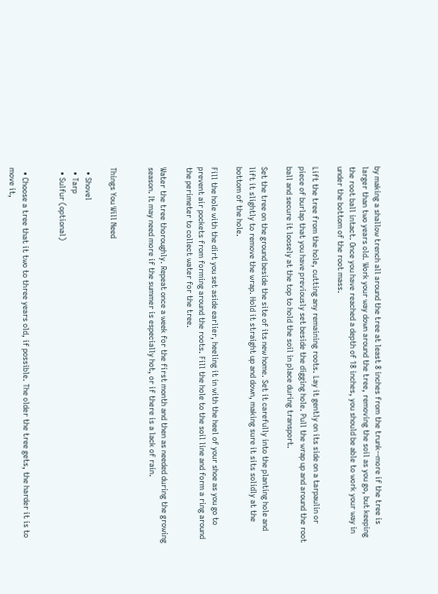by making a shallow trench all around the tree at least 8 inches from the trunk--more if the tree is larger than two years old. Work your way down around the tree, removing the soil as you go, but keeping the root ball intact. Once you have reached a depth of 18 inches, you should be able to work your way in under the bottom of the root mass.

Lift the tree from the hole, cutting any remaining roots. Lay it gently on its side on a tarpaulin or piece of burlap that you have previously set beside the digging hole. Pull the wrap up and around the root ball and secure it loosely at the top to hold the soil in place during transport.

Set the tree on the ground beside the site of its new home. Set it carefully into the planting hole and lift it slightly to remove the wrap. Hold it straight up and down, making sure it sits solidly at the bottom of the hole.

Fill the hole with the dirt you set aside earlier, heeling it in with the heel of your shoe as you go to prevent air pockets from forming around the roots. Fill the hole to the soil line and form a ring around the perimeter to collect water for the tree.

Water the tree thoroughly. Repeat once a week for the first month and then as needed during the growing season. It may need more if the summer is especially hot, or if there is a lack of rain.


Things You Will Need

  • Shovel
  • Tarp
  • Sulfur (optional)


  • Choose a tree that it two to three years old, if possible. The older the tree gets, the harder it is to move it,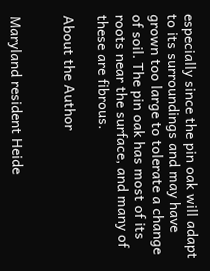especially since the pin oak will adapt to its surroundings and may have grown too large to tolerate a change of soil. The pin oak has most of its roots near the surface, and many of these are fibrous.

About the Author


Maryland resident Heide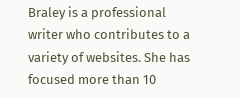Braley is a professional writer who contributes to a variety of websites. She has focused more than 10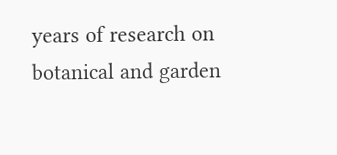years of research on botanical and garden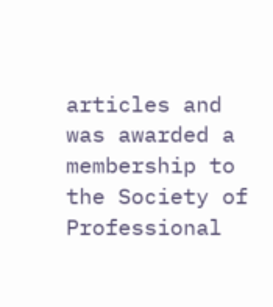articles and was awarded a membership to the Society of Professional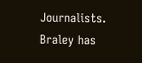Journalists. Braley has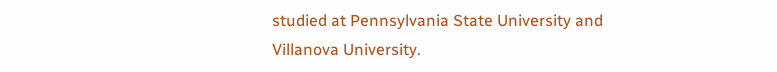studied at Pennsylvania State University and Villanova University.